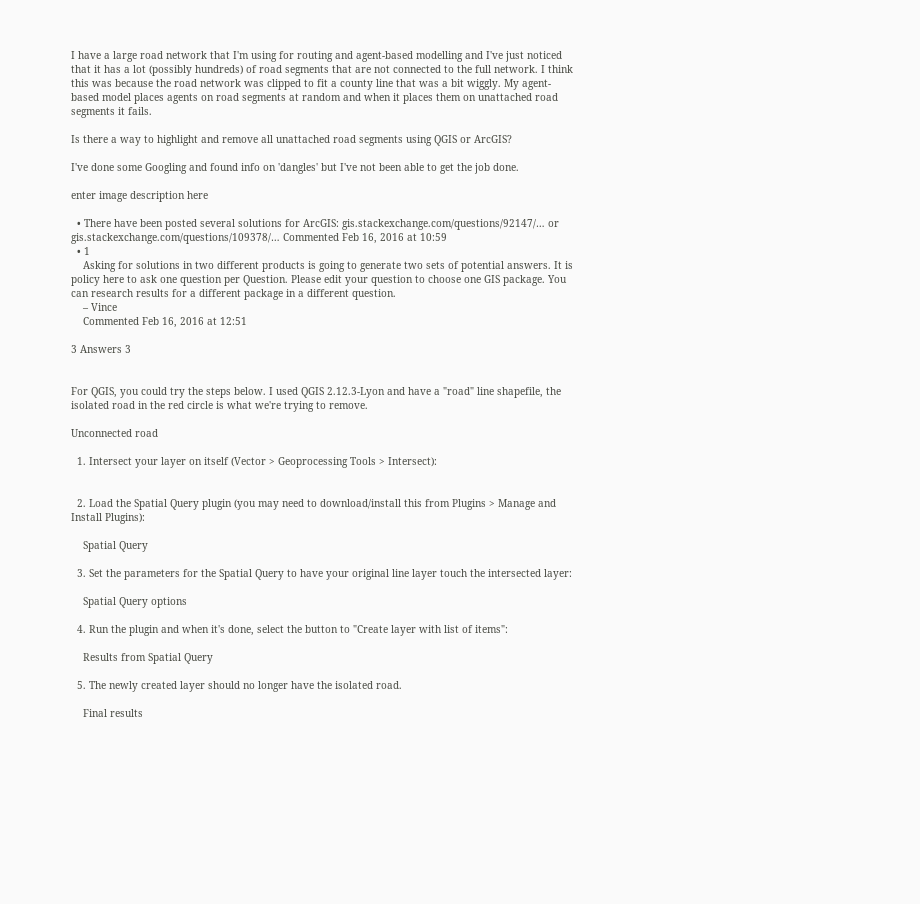I have a large road network that I'm using for routing and agent-based modelling and I've just noticed that it has a lot (possibly hundreds) of road segments that are not connected to the full network. I think this was because the road network was clipped to fit a county line that was a bit wiggly. My agent-based model places agents on road segments at random and when it places them on unattached road segments it fails.

Is there a way to highlight and remove all unattached road segments using QGIS or ArcGIS?

I've done some Googling and found info on 'dangles' but I've not been able to get the job done.

enter image description here

  • There have been posted several solutions for ArcGIS: gis.stackexchange.com/questions/92147/… or gis.stackexchange.com/questions/109378/… Commented Feb 16, 2016 at 10:59
  • 1
    Asking for solutions in two different products is going to generate two sets of potential answers. It is policy here to ask one question per Question. Please edit your question to choose one GIS package. You can research results for a different package in a different question.
    – Vince
    Commented Feb 16, 2016 at 12:51

3 Answers 3


For QGIS, you could try the steps below. I used QGIS 2.12.3-Lyon and have a "road" line shapefile, the isolated road in the red circle is what we're trying to remove.

Unconnected road

  1. Intersect your layer on itself (Vector > Geoprocessing Tools > Intersect):


  2. Load the Spatial Query plugin (you may need to download/install this from Plugins > Manage and Install Plugins):

    Spatial Query

  3. Set the parameters for the Spatial Query to have your original line layer touch the intersected layer:

    Spatial Query options

  4. Run the plugin and when it's done, select the button to "Create layer with list of items":

    Results from Spatial Query

  5. The newly created layer should no longer have the isolated road.

    Final results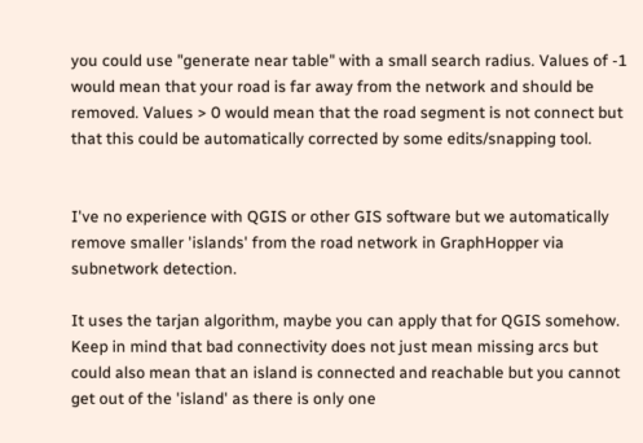you could use "generate near table" with a small search radius. Values of -1 would mean that your road is far away from the network and should be removed. Values > 0 would mean that the road segment is not connect but that this could be automatically corrected by some edits/snapping tool.


I've no experience with QGIS or other GIS software but we automatically remove smaller 'islands' from the road network in GraphHopper via subnetwork detection.

It uses the tarjan algorithm, maybe you can apply that for QGIS somehow. Keep in mind that bad connectivity does not just mean missing arcs but could also mean that an island is connected and reachable but you cannot get out of the 'island' as there is only one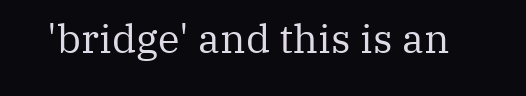'bridge' and this is an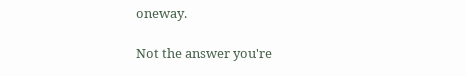oneway.

Not the answer you're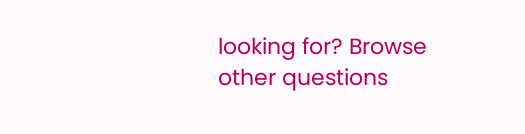looking for? Browse other questions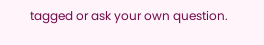tagged or ask your own question.